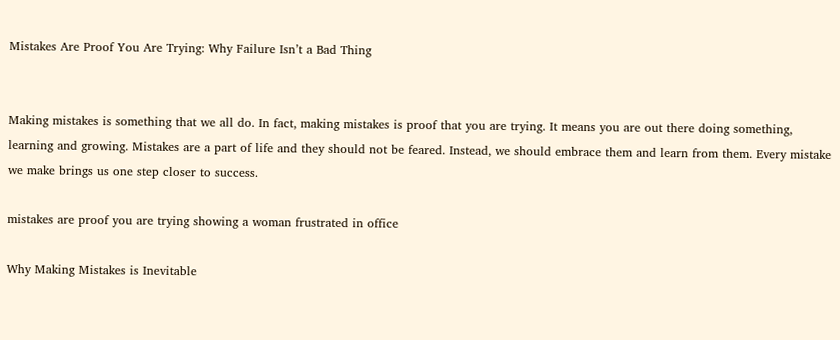Mistakes Are Proof You Are Trying: Why Failure Isn’t a Bad Thing


Making mistakes is something that we all do. In fact, making mistakes is proof that you are trying. It means you are out there doing something, learning and growing. Mistakes are a part of life and they should not be feared. Instead, we should embrace them and learn from them. Every mistake we make brings us one step closer to success.

mistakes are proof you are trying showing a woman frustrated in office

Why Making Mistakes is Inevitable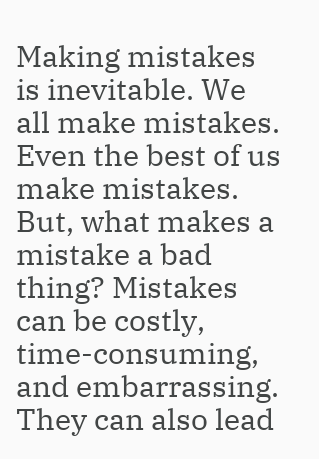Making mistakes is inevitable. We all make mistakes. Even the best of us make mistakes. But, what makes a mistake a bad thing? Mistakes can be costly, time-consuming, and embarrassing. They can also lead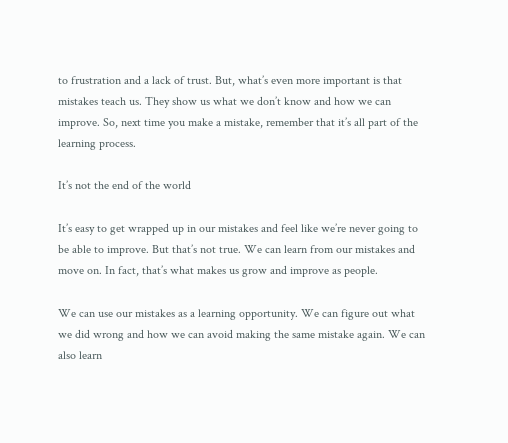to frustration and a lack of trust. But, what’s even more important is that mistakes teach us. They show us what we don’t know and how we can improve. So, next time you make a mistake, remember that it’s all part of the learning process.

It’s not the end of the world

It’s easy to get wrapped up in our mistakes and feel like we’re never going to be able to improve. But that’s not true. We can learn from our mistakes and move on. In fact, that’s what makes us grow and improve as people.

We can use our mistakes as a learning opportunity. We can figure out what we did wrong and how we can avoid making the same mistake again. We can also learn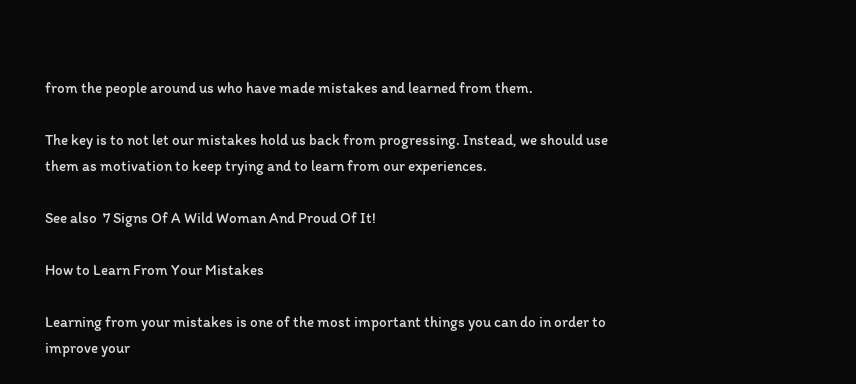from the people around us who have made mistakes and learned from them.

The key is to not let our mistakes hold us back from progressing. Instead, we should use them as motivation to keep trying and to learn from our experiences.

See also  7 Signs Of A Wild Woman And Proud Of It!

How to Learn From Your Mistakes

Learning from your mistakes is one of the most important things you can do in order to improve your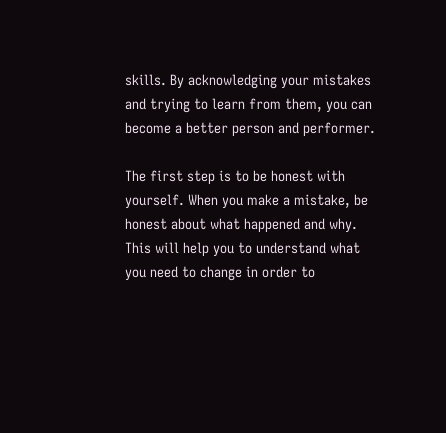skills. By acknowledging your mistakes and trying to learn from them, you can become a better person and performer.

The first step is to be honest with yourself. When you make a mistake, be honest about what happened and why. This will help you to understand what you need to change in order to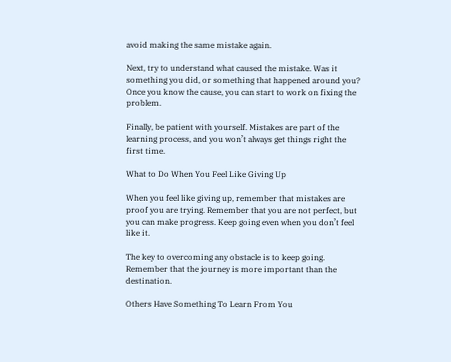avoid making the same mistake again.

Next, try to understand what caused the mistake. Was it something you did, or something that happened around you? Once you know the cause, you can start to work on fixing the problem.

Finally, be patient with yourself. Mistakes are part of the learning process, and you won’t always get things right the first time.

What to Do When You Feel Like Giving Up

When you feel like giving up, remember that mistakes are proof you are trying. Remember that you are not perfect, but you can make progress. Keep going even when you don’t feel like it.

The key to overcoming any obstacle is to keep going. Remember that the journey is more important than the destination.

Others Have Something To Learn From You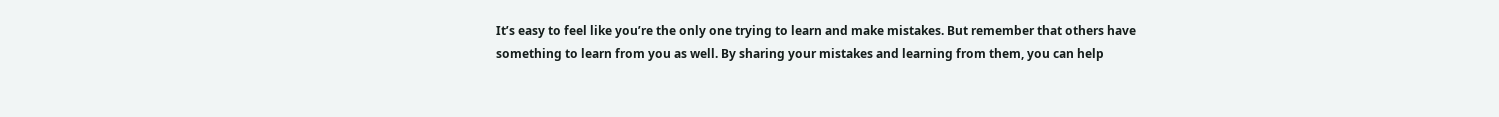It’s easy to feel like you’re the only one trying to learn and make mistakes. But remember that others have something to learn from you as well. By sharing your mistakes and learning from them, you can help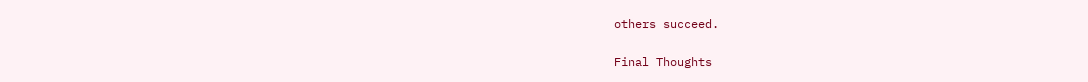others succeed.

Final Thoughts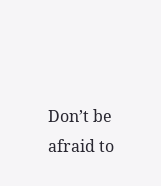Don’t be afraid to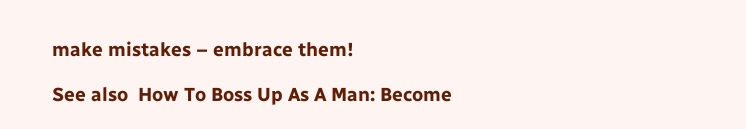make mistakes – embrace them!

See also  How To Boss Up As A Man: Become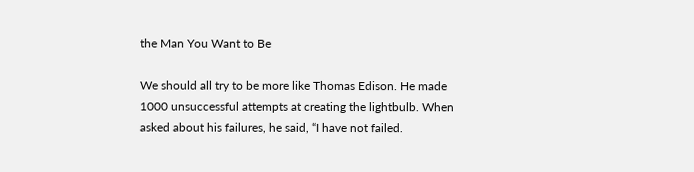the Man You Want to Be

We should all try to be more like Thomas Edison. He made 1000 unsuccessful attempts at creating the lightbulb. When asked about his failures, he said, “I have not failed.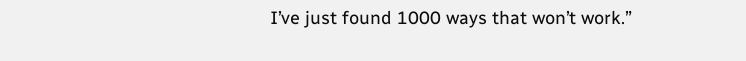I’ve just found 1000 ways that won’t work.”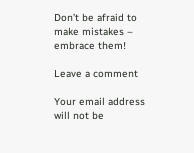Don’t be afraid to make mistakes – embrace them!

Leave a comment

Your email address will not be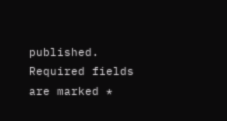published. Required fields are marked *